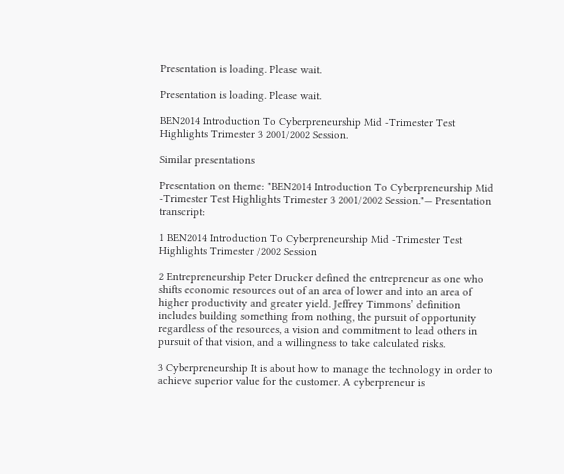Presentation is loading. Please wait.

Presentation is loading. Please wait.

BEN2014 Introduction To Cyberpreneurship Mid -Trimester Test Highlights Trimester 3 2001/2002 Session.

Similar presentations

Presentation on theme: "BEN2014 Introduction To Cyberpreneurship Mid -Trimester Test Highlights Trimester 3 2001/2002 Session."— Presentation transcript:

1 BEN2014 Introduction To Cyberpreneurship Mid -Trimester Test Highlights Trimester /2002 Session

2 Entrepreneurship Peter Drucker defined the entrepreneur as one who shifts economic resources out of an area of lower and into an area of higher productivity and greater yield. Jeffrey Timmons’ definition includes building something from nothing, the pursuit of opportunity regardless of the resources, a vision and commitment to lead others in pursuit of that vision, and a willingness to take calculated risks.

3 Cyberpreneurship It is about how to manage the technology in order to achieve superior value for the customer. A cyberpreneur is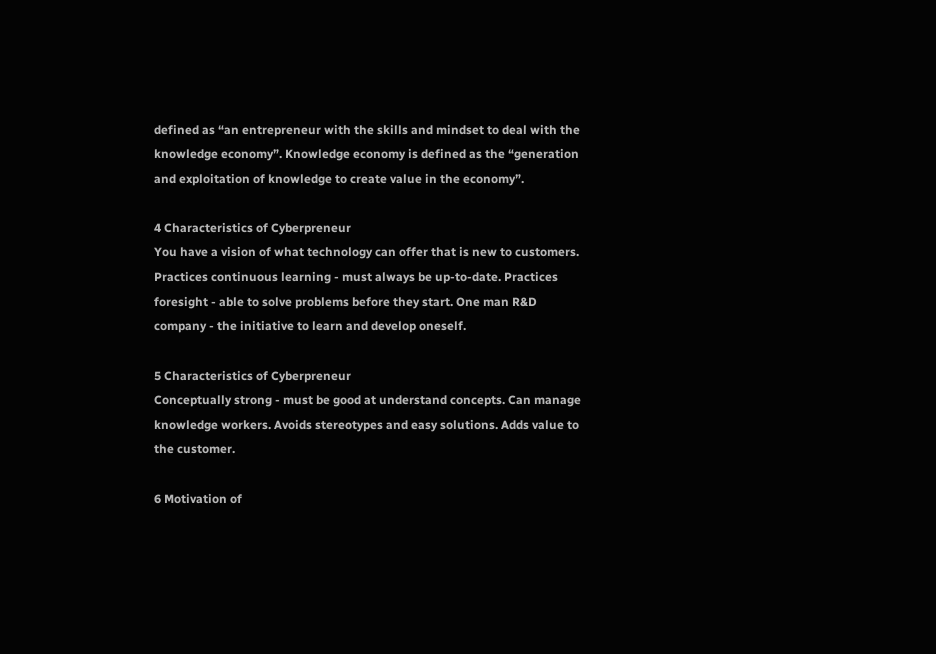defined as “an entrepreneur with the skills and mindset to deal with the knowledge economy”. Knowledge economy is defined as the “generation and exploitation of knowledge to create value in the economy”.

4 Characteristics of Cyberpreneur
You have a vision of what technology can offer that is new to customers. Practices continuous learning - must always be up-to-date. Practices foresight - able to solve problems before they start. One man R&D company - the initiative to learn and develop oneself.

5 Characteristics of Cyberpreneur
Conceptually strong - must be good at understand concepts. Can manage knowledge workers. Avoids stereotypes and easy solutions. Adds value to the customer.

6 Motivation of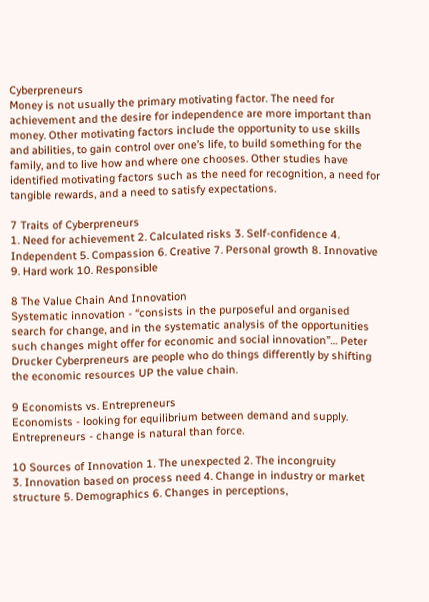Cyberpreneurs
Money is not usually the primary motivating factor. The need for achievement and the desire for independence are more important than money. Other motivating factors include the opportunity to use skills and abilities, to gain control over one’s life, to build something for the family, and to live how and where one chooses. Other studies have identified motivating factors such as the need for recognition, a need for tangible rewards, and a need to satisfy expectations.

7 Traits of Cyberpreneurs
1. Need for achievement 2. Calculated risks 3. Self-confidence 4. Independent 5. Compassion 6. Creative 7. Personal growth 8. Innovative 9. Hard work 10. Responsible

8 The Value Chain And Innovation
Systematic innovation - “consists in the purposeful and organised search for change, and in the systematic analysis of the opportunities such changes might offer for economic and social innovation”… Peter Drucker Cyberpreneurs are people who do things differently by shifting the economic resources UP the value chain.

9 Economists vs. Entrepreneurs
Economists - looking for equilibrium between demand and supply. Entrepreneurs - change is natural than force.

10 Sources of Innovation 1. The unexpected 2. The incongruity
3. Innovation based on process need 4. Change in industry or market structure 5. Demographics 6. Changes in perceptions,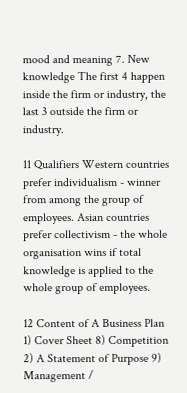mood and meaning 7. New knowledge The first 4 happen inside the firm or industry, the last 3 outside the firm or industry.

11 Qualifiers Western countries prefer individualism - winner from among the group of employees. Asian countries prefer collectivism - the whole organisation wins if total knowledge is applied to the whole group of employees.

12 Content of A Business Plan
1) Cover Sheet 8) Competition 2) A Statement of Purpose 9) Management /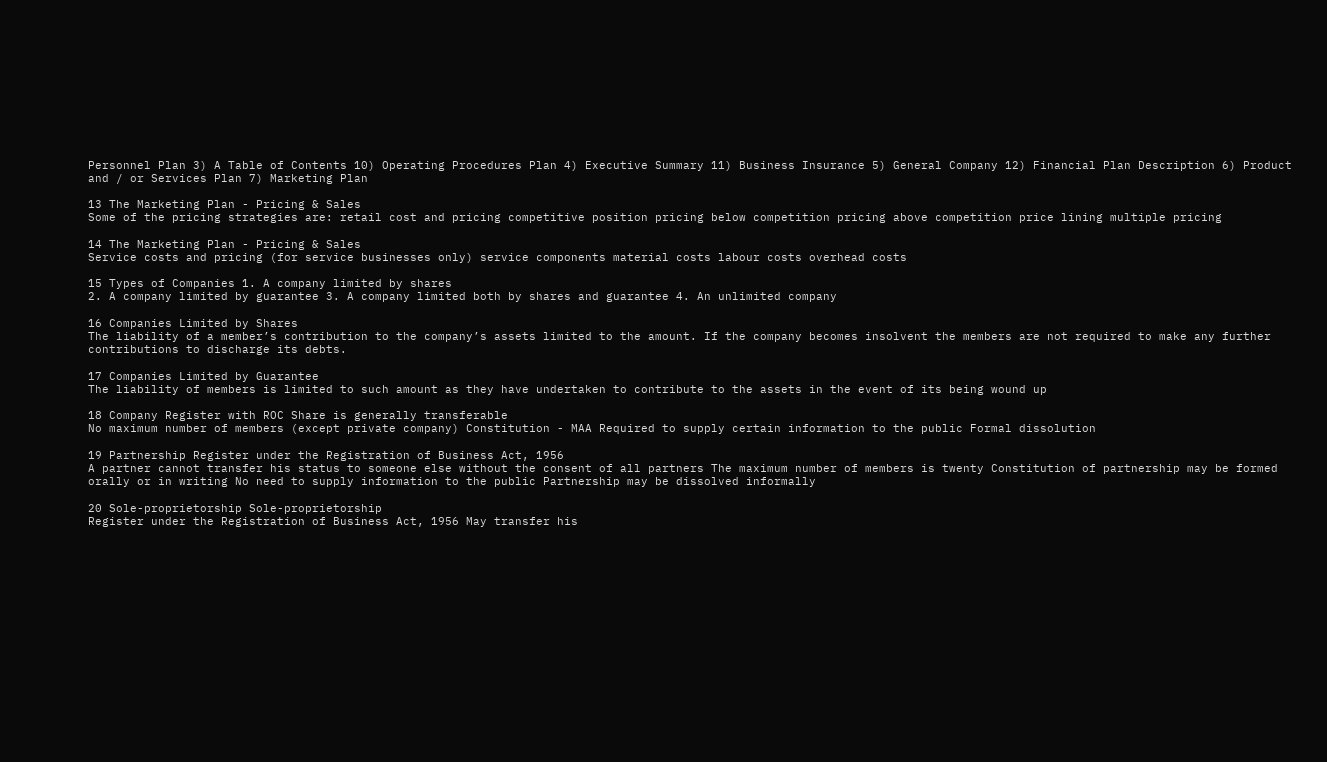Personnel Plan 3) A Table of Contents 10) Operating Procedures Plan 4) Executive Summary 11) Business Insurance 5) General Company 12) Financial Plan Description 6) Product and / or Services Plan 7) Marketing Plan

13 The Marketing Plan - Pricing & Sales
Some of the pricing strategies are: retail cost and pricing competitive position pricing below competition pricing above competition price lining multiple pricing

14 The Marketing Plan - Pricing & Sales
Service costs and pricing (for service businesses only) service components material costs labour costs overhead costs

15 Types of Companies 1. A company limited by shares
2. A company limited by guarantee 3. A company limited both by shares and guarantee 4. An unlimited company

16 Companies Limited by Shares
The liability of a member’s contribution to the company’s assets limited to the amount. If the company becomes insolvent the members are not required to make any further contributions to discharge its debts.

17 Companies Limited by Guarantee
The liability of members is limited to such amount as they have undertaken to contribute to the assets in the event of its being wound up

18 Company Register with ROC Share is generally transferable
No maximum number of members (except private company) Constitution - MAA Required to supply certain information to the public Formal dissolution

19 Partnership Register under the Registration of Business Act, 1956
A partner cannot transfer his status to someone else without the consent of all partners The maximum number of members is twenty Constitution of partnership may be formed orally or in writing No need to supply information to the public Partnership may be dissolved informally

20 Sole-proprietorship Sole-proprietorship
Register under the Registration of Business Act, 1956 May transfer his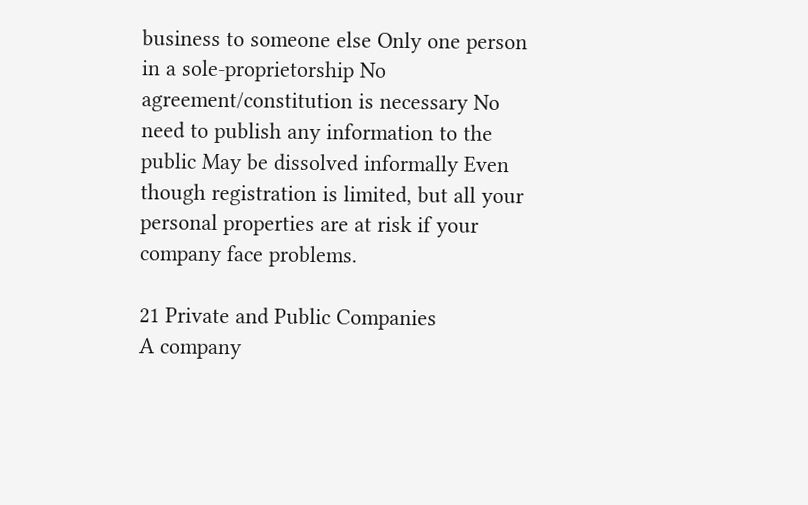business to someone else Only one person in a sole-proprietorship No agreement/constitution is necessary No need to publish any information to the public May be dissolved informally Even though registration is limited, but all your personal properties are at risk if your company face problems.

21 Private and Public Companies
A company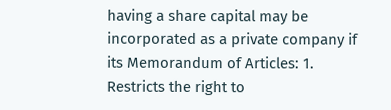having a share capital may be incorporated as a private company if its Memorandum of Articles: 1. Restricts the right to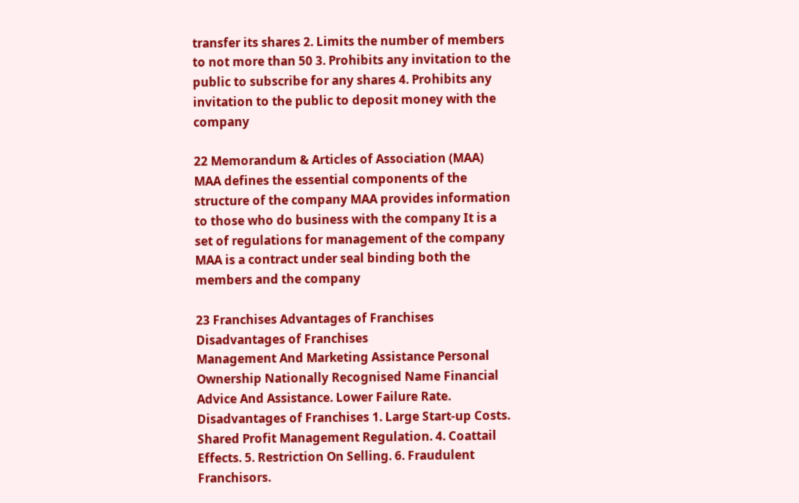transfer its shares 2. Limits the number of members to not more than 50 3. Prohibits any invitation to the public to subscribe for any shares 4. Prohibits any invitation to the public to deposit money with the company

22 Memorandum & Articles of Association (MAA)
MAA defines the essential components of the structure of the company MAA provides information to those who do business with the company It is a set of regulations for management of the company MAA is a contract under seal binding both the members and the company

23 Franchises Advantages of Franchises Disadvantages of Franchises
Management And Marketing Assistance Personal Ownership Nationally Recognised Name Financial Advice And Assistance. Lower Failure Rate. Disadvantages of Franchises 1. Large Start-up Costs. Shared Profit Management Regulation. 4. Coattail Effects. 5. Restriction On Selling. 6. Fraudulent Franchisors.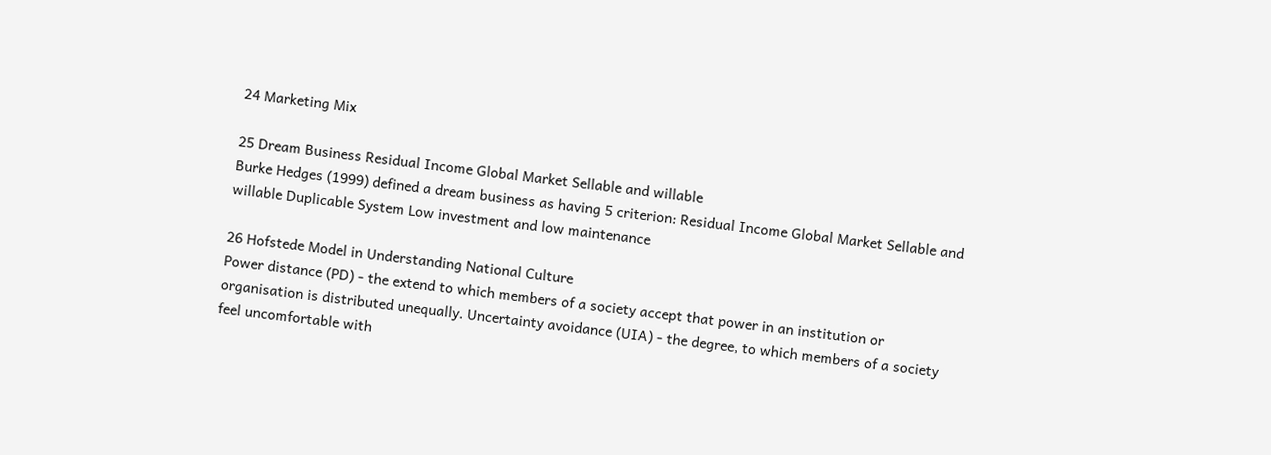24 Marketing Mix

25 Dream Business Residual Income Global Market Sellable and willable
Burke Hedges (1999) defined a dream business as having 5 criterion: Residual Income Global Market Sellable and willable Duplicable System Low investment and low maintenance

26 Hofstede Model in Understanding National Culture
Power distance (PD) - the extend to which members of a society accept that power in an institution or organisation is distributed unequally. Uncertainty avoidance (UIA) - the degree, to which members of a society feel uncomfortable with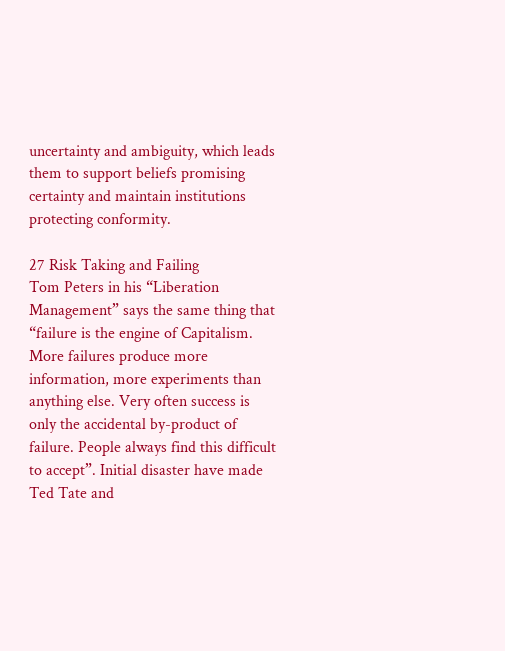uncertainty and ambiguity, which leads them to support beliefs promising certainty and maintain institutions protecting conformity.

27 Risk Taking and Failing
Tom Peters in his “Liberation Management” says the same thing that “failure is the engine of Capitalism. More failures produce more information, more experiments than anything else. Very often success is only the accidental by-product of failure. People always find this difficult to accept”. Initial disaster have made Ted Tate and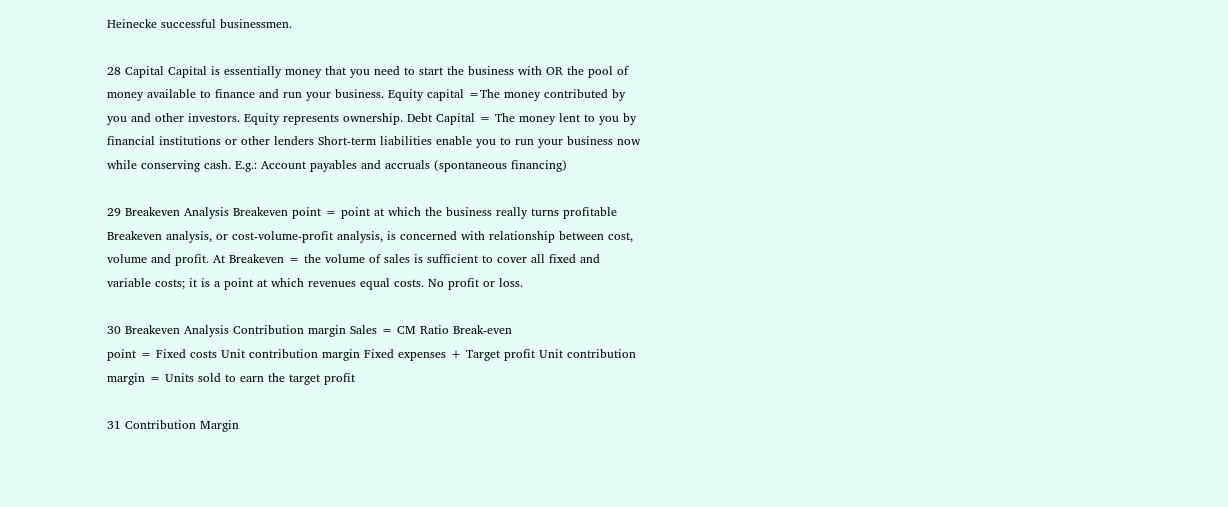Heinecke successful businessmen.

28 Capital Capital is essentially money that you need to start the business with OR the pool of money available to finance and run your business. Equity capital =The money contributed by you and other investors. Equity represents ownership. Debt Capital = The money lent to you by financial institutions or other lenders Short-term liabilities enable you to run your business now while conserving cash. E.g.: Account payables and accruals (spontaneous financing)

29 Breakeven Analysis Breakeven point = point at which the business really turns profitable Breakeven analysis, or cost-volume-profit analysis, is concerned with relationship between cost, volume and profit. At Breakeven = the volume of sales is sufficient to cover all fixed and variable costs; it is a point at which revenues equal costs. No profit or loss.

30 Breakeven Analysis Contribution margin Sales = CM Ratio Break-even
point = Fixed costs Unit contribution margin Fixed expenses + Target profit Unit contribution margin = Units sold to earn the target profit

31 Contribution Margin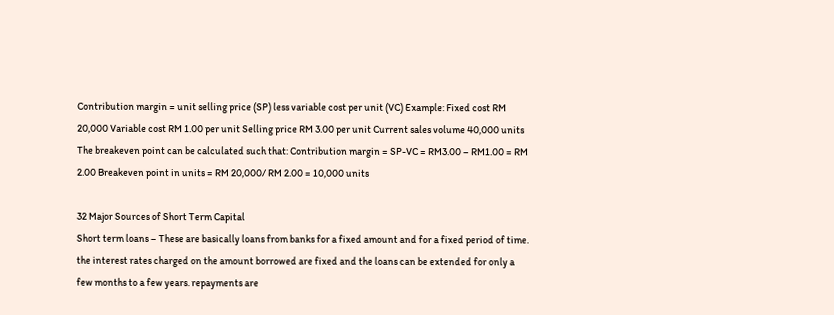Contribution margin = unit selling price (SP) less variable cost per unit (VC) Example: Fixed cost RM 20,000 Variable cost RM 1.00 per unit Selling price RM 3.00 per unit Current sales volume 40,000 units The breakeven point can be calculated such that: Contribution margin = SP-VC = RM3.00 – RM1.00 = RM 2.00 Breakeven point in units = RM 20,000/ RM 2.00 = 10,000 units

32 Major Sources of Short Term Capital
Short term loans – These are basically loans from banks for a fixed amount and for a fixed period of time. the interest rates charged on the amount borrowed are fixed and the loans can be extended for only a few months to a few years. repayments are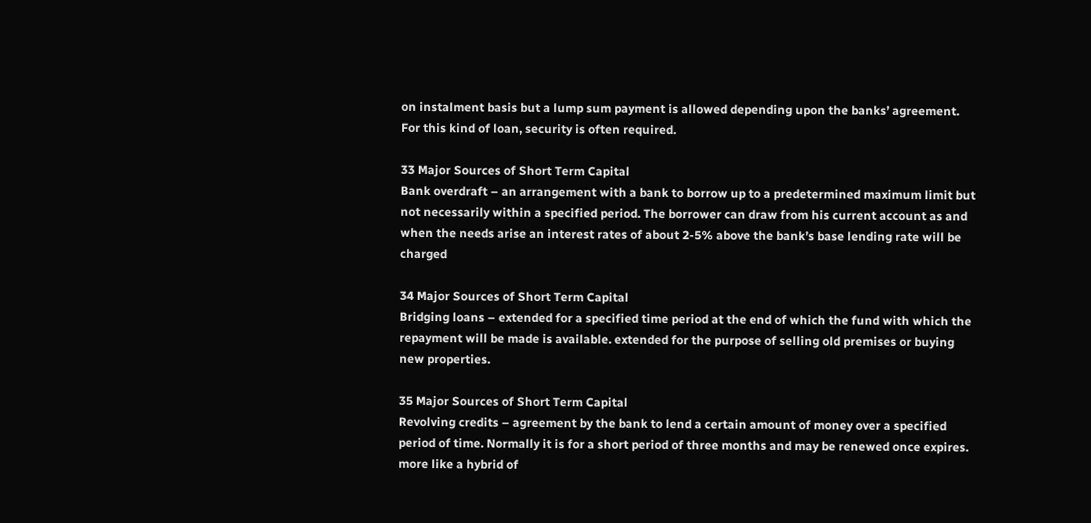on instalment basis but a lump sum payment is allowed depending upon the banks’ agreement. For this kind of loan, security is often required.

33 Major Sources of Short Term Capital
Bank overdraft – an arrangement with a bank to borrow up to a predetermined maximum limit but not necessarily within a specified period. The borrower can draw from his current account as and when the needs arise an interest rates of about 2-5% above the bank’s base lending rate will be charged

34 Major Sources of Short Term Capital
Bridging loans – extended for a specified time period at the end of which the fund with which the repayment will be made is available. extended for the purpose of selling old premises or buying new properties.

35 Major Sources of Short Term Capital
Revolving credits – agreement by the bank to lend a certain amount of money over a specified period of time. Normally it is for a short period of three months and may be renewed once expires. more like a hybrid of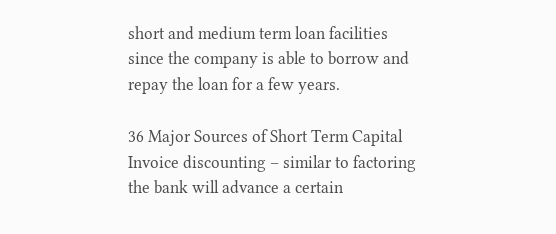short and medium term loan facilities since the company is able to borrow and repay the loan for a few years.

36 Major Sources of Short Term Capital
Invoice discounting – similar to factoring the bank will advance a certain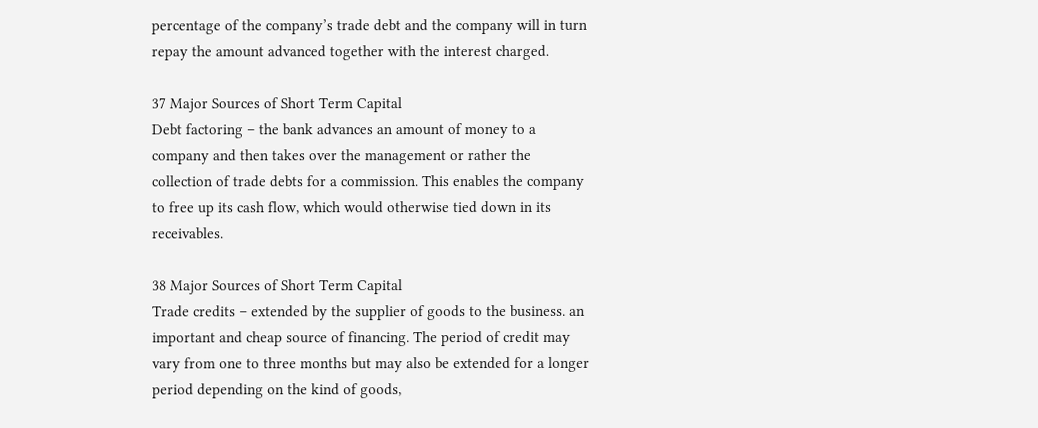percentage of the company’s trade debt and the company will in turn repay the amount advanced together with the interest charged.

37 Major Sources of Short Term Capital
Debt factoring – the bank advances an amount of money to a company and then takes over the management or rather the collection of trade debts for a commission. This enables the company to free up its cash flow, which would otherwise tied down in its receivables.

38 Major Sources of Short Term Capital
Trade credits – extended by the supplier of goods to the business. an important and cheap source of financing. The period of credit may vary from one to three months but may also be extended for a longer period depending on the kind of goods,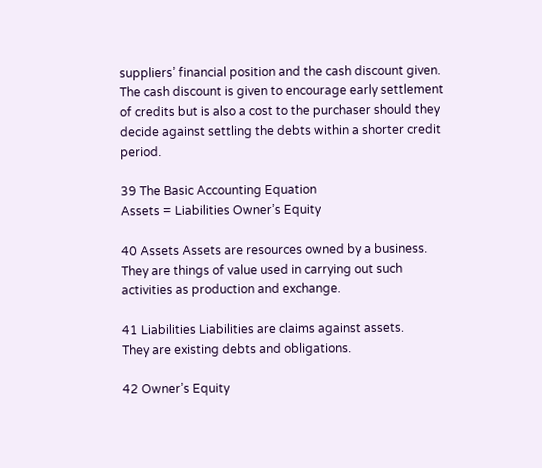suppliers’ financial position and the cash discount given. The cash discount is given to encourage early settlement of credits but is also a cost to the purchaser should they decide against settling the debts within a shorter credit period.

39 The Basic Accounting Equation
Assets = Liabilities Owner’s Equity

40 Assets Assets are resources owned by a business.
They are things of value used in carrying out such activities as production and exchange.

41 Liabilities Liabilities are claims against assets.
They are existing debts and obligations.

42 Owner’s Equity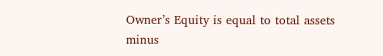Owner’s Equity is equal to total assets minus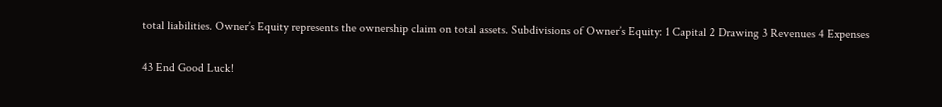total liabilities. Owner’s Equity represents the ownership claim on total assets. Subdivisions of Owner’s Equity: 1 Capital 2 Drawing 3 Revenues 4 Expenses

43 End Good Luck!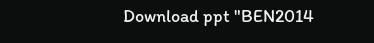Download ppt "BEN2014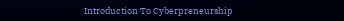Introduction To Cyberpreneurship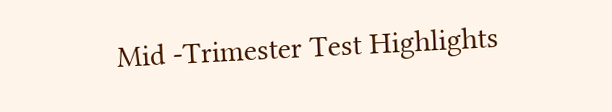Mid -Trimester Test Highlights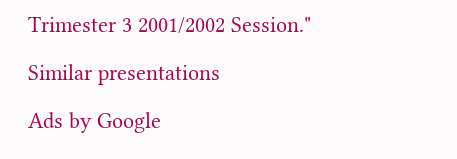Trimester 3 2001/2002 Session."

Similar presentations

Ads by Google